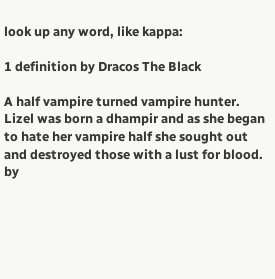look up any word, like kappa:

1 definition by Dracos The Black

A half vampire turned vampire hunter.
Lizel was born a dhampir and as she began to hate her vampire half she sought out and destroyed those with a lust for blood.
by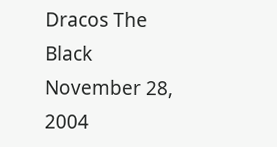Dracos The Black November 28, 2004